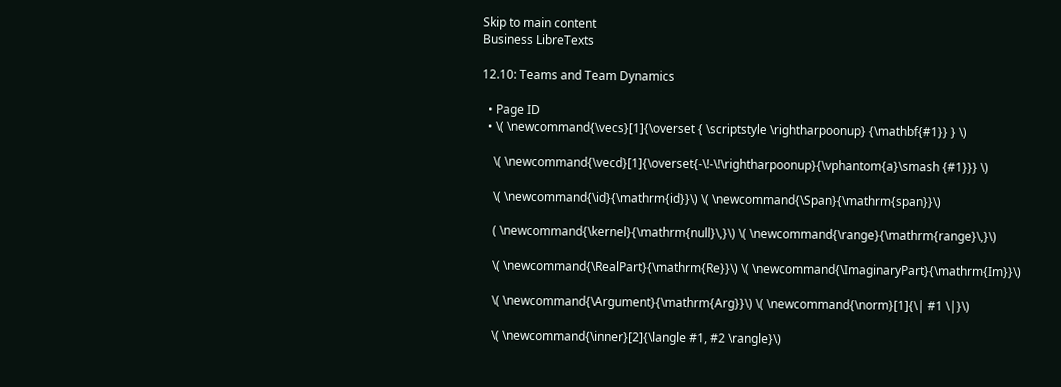Skip to main content
Business LibreTexts

12.10: Teams and Team Dynamics

  • Page ID
  • \( \newcommand{\vecs}[1]{\overset { \scriptstyle \rightharpoonup} {\mathbf{#1}} } \)

    \( \newcommand{\vecd}[1]{\overset{-\!-\!\rightharpoonup}{\vphantom{a}\smash {#1}}} \)

    \( \newcommand{\id}{\mathrm{id}}\) \( \newcommand{\Span}{\mathrm{span}}\)

    ( \newcommand{\kernel}{\mathrm{null}\,}\) \( \newcommand{\range}{\mathrm{range}\,}\)

    \( \newcommand{\RealPart}{\mathrm{Re}}\) \( \newcommand{\ImaginaryPart}{\mathrm{Im}}\)

    \( \newcommand{\Argument}{\mathrm{Arg}}\) \( \newcommand{\norm}[1]{\| #1 \|}\)

    \( \newcommand{\inner}[2]{\langle #1, #2 \rangle}\)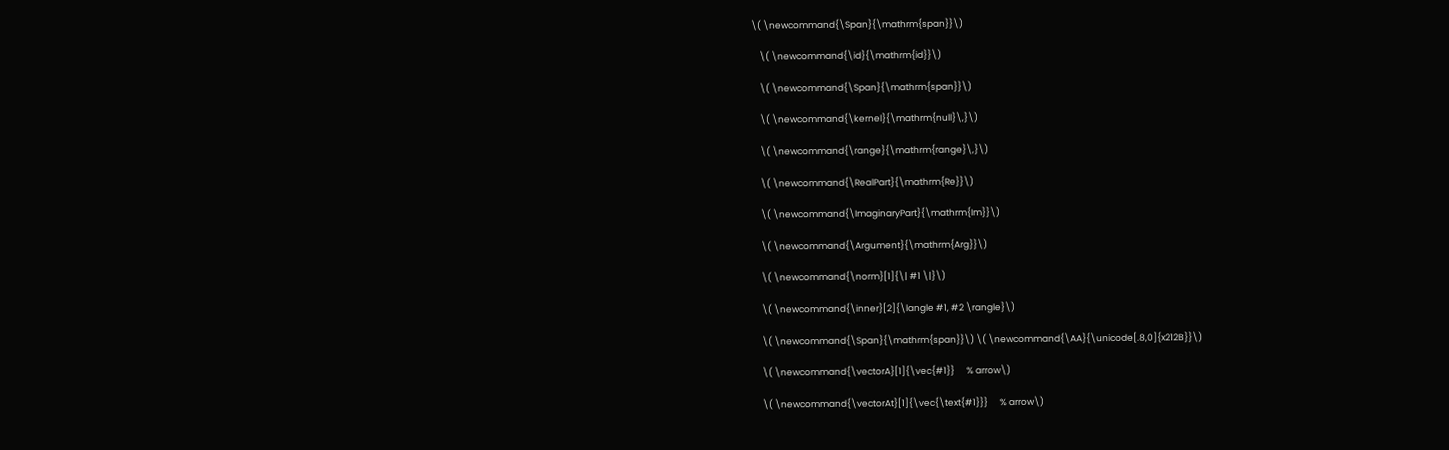\( \newcommand{\Span}{\mathrm{span}}\)

    \( \newcommand{\id}{\mathrm{id}}\)

    \( \newcommand{\Span}{\mathrm{span}}\)

    \( \newcommand{\kernel}{\mathrm{null}\,}\)

    \( \newcommand{\range}{\mathrm{range}\,}\)

    \( \newcommand{\RealPart}{\mathrm{Re}}\)

    \( \newcommand{\ImaginaryPart}{\mathrm{Im}}\)

    \( \newcommand{\Argument}{\mathrm{Arg}}\)

    \( \newcommand{\norm}[1]{\| #1 \|}\)

    \( \newcommand{\inner}[2]{\langle #1, #2 \rangle}\)

    \( \newcommand{\Span}{\mathrm{span}}\) \( \newcommand{\AA}{\unicode[.8,0]{x212B}}\)

    \( \newcommand{\vectorA}[1]{\vec{#1}}      % arrow\)

    \( \newcommand{\vectorAt}[1]{\vec{\text{#1}}}      % arrow\)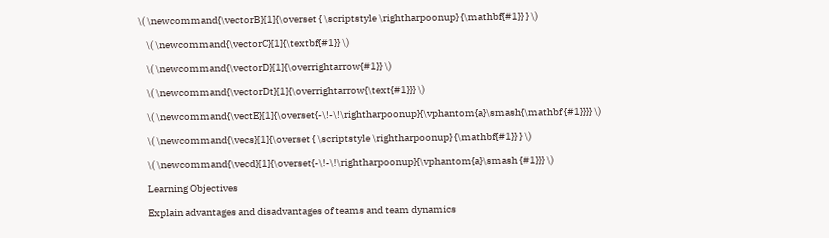\( \newcommand{\vectorB}[1]{\overset { \scriptstyle \rightharpoonup} {\mathbf{#1}} } \)

    \( \newcommand{\vectorC}[1]{\textbf{#1}} \)

    \( \newcommand{\vectorD}[1]{\overrightarrow{#1}} \)

    \( \newcommand{\vectorDt}[1]{\overrightarrow{\text{#1}}} \)

    \( \newcommand{\vectE}[1]{\overset{-\!-\!\rightharpoonup}{\vphantom{a}\smash{\mathbf {#1}}}} \)

    \( \newcommand{\vecs}[1]{\overset { \scriptstyle \rightharpoonup} {\mathbf{#1}} } \)

    \( \newcommand{\vecd}[1]{\overset{-\!-\!\rightharpoonup}{\vphantom{a}\smash {#1}}} \)

    Learning Objectives

    Explain advantages and disadvantages of teams and team dynamics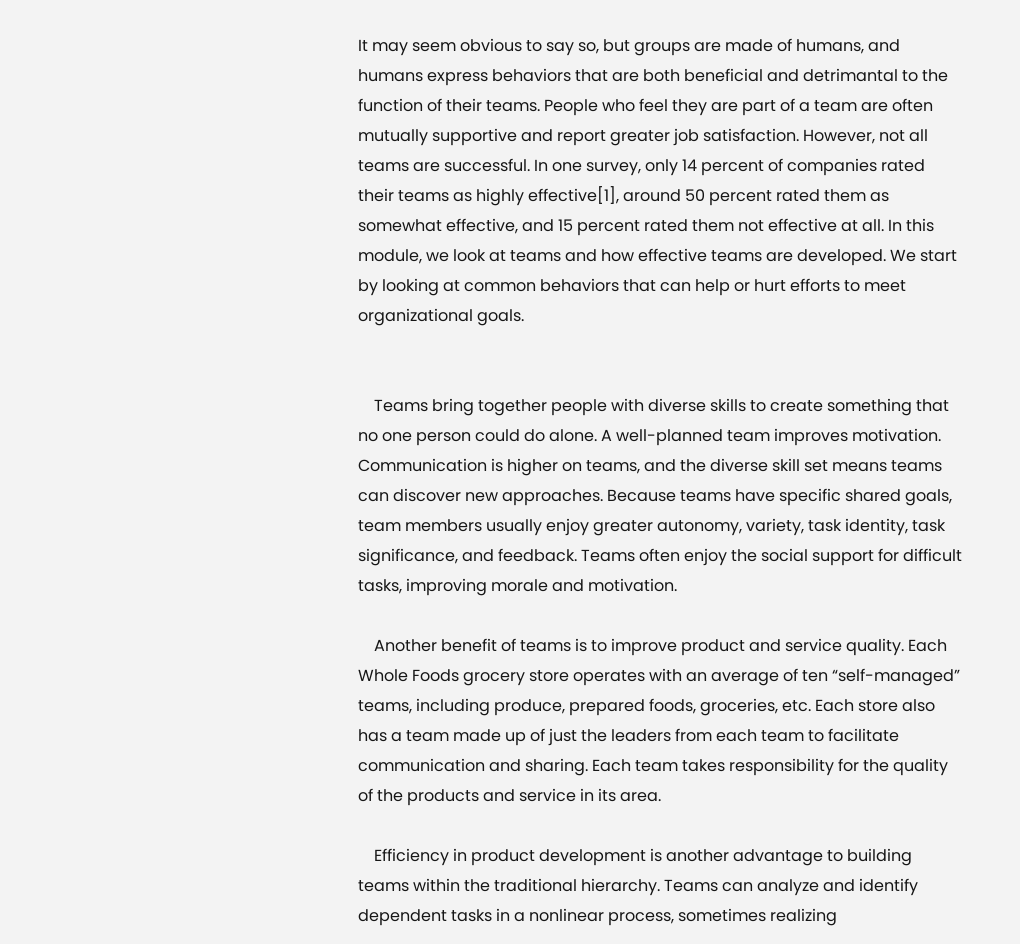It may seem obvious to say so, but groups are made of humans, and humans express behaviors that are both beneficial and detrimantal to the function of their teams. People who feel they are part of a team are often mutually supportive and report greater job satisfaction. However, not all teams are successful. In one survey, only 14 percent of companies rated their teams as highly effective[1], around 50 percent rated them as somewhat effective, and 15 percent rated them not effective at all. In this module, we look at teams and how effective teams are developed. We start by looking at common behaviors that can help or hurt efforts to meet organizational goals.


    Teams bring together people with diverse skills to create something that no one person could do alone. A well-planned team improves motivation. Communication is higher on teams, and the diverse skill set means teams can discover new approaches. Because teams have specific shared goals, team members usually enjoy greater autonomy, variety, task identity, task significance, and feedback. Teams often enjoy the social support for difficult tasks, improving morale and motivation.

    Another benefit of teams is to improve product and service quality. Each Whole Foods grocery store operates with an average of ten “self-managed” teams, including produce, prepared foods, groceries, etc. Each store also has a team made up of just the leaders from each team to facilitate communication and sharing. Each team takes responsibility for the quality of the products and service in its area.

    Efficiency in product development is another advantage to building teams within the traditional hierarchy. Teams can analyze and identify dependent tasks in a nonlinear process, sometimes realizing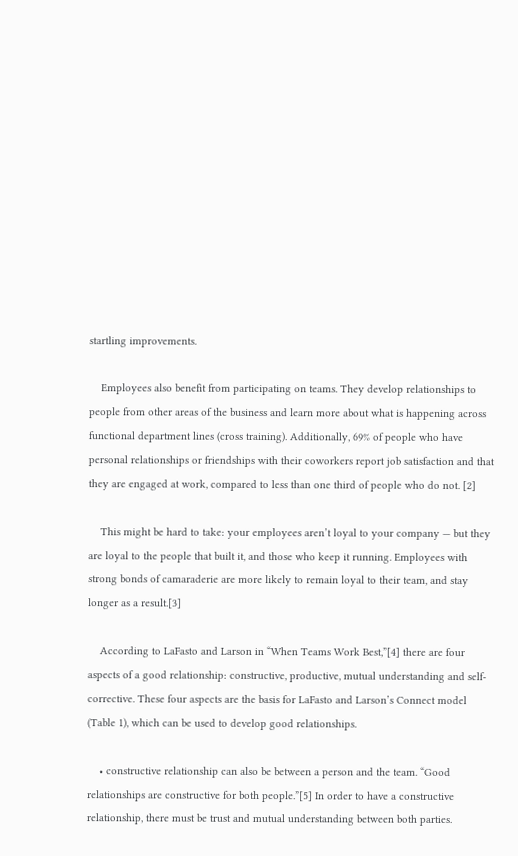startling improvements.

    Employees also benefit from participating on teams. They develop relationships to people from other areas of the business and learn more about what is happening across functional department lines (cross training). Additionally, 69% of people who have personal relationships or friendships with their coworkers report job satisfaction and that they are engaged at work, compared to less than one third of people who do not. [2]

    This might be hard to take: your employees aren’t loyal to your company — but they are loyal to the people that built it, and those who keep it running. Employees with strong bonds of camaraderie are more likely to remain loyal to their team, and stay longer as a result.[3]

    According to LaFasto and Larson in “When Teams Work Best,”[4] there are four aspects of a good relationship: constructive, productive, mutual understanding and self-corrective. These four aspects are the basis for LaFasto and Larson’s Connect model (Table 1), which can be used to develop good relationships.

    • constructive relationship can also be between a person and the team. “Good relationships are constructive for both people.”[5] In order to have a constructive relationship, there must be trust and mutual understanding between both parties.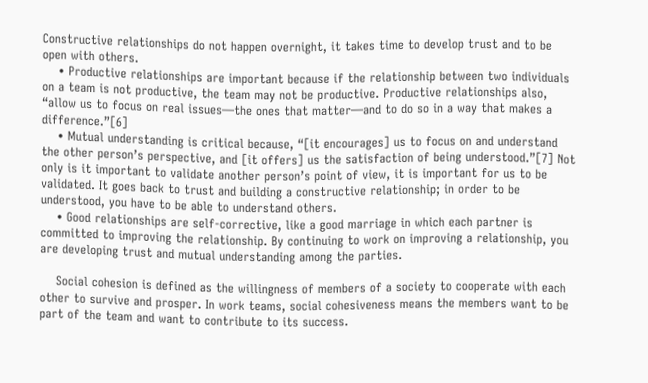Constructive relationships do not happen overnight, it takes time to develop trust and to be open with others.
    • Productive relationships are important because if the relationship between two individuals on a team is not productive, the team may not be productive. Productive relationships also, “allow us to focus on real issues—the ones that matter—and to do so in a way that makes a difference.”[6]
    • Mutual understanding is critical because, “[it encourages] us to focus on and understand the other person’s perspective, and [it offers] us the satisfaction of being understood.”[7] Not only is it important to validate another person’s point of view, it is important for us to be validated. It goes back to trust and building a constructive relationship; in order to be understood, you have to be able to understand others.
    • Good relationships are self-corrective, like a good marriage in which each partner is committed to improving the relationship. By continuing to work on improving a relationship, you are developing trust and mutual understanding among the parties.

    Social cohesion is defined as the willingness of members of a society to cooperate with each other to survive and prosper. In work teams, social cohesiveness means the members want to be part of the team and want to contribute to its success.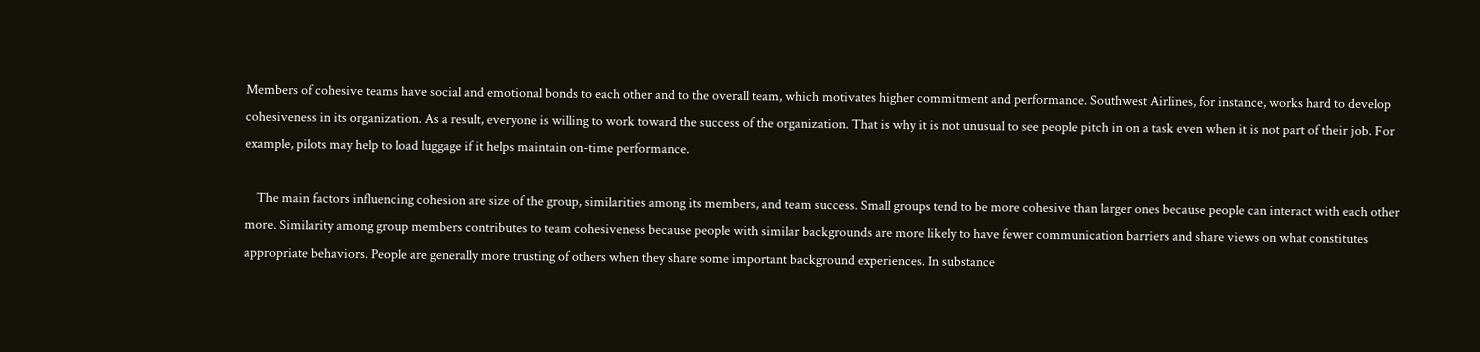Members of cohesive teams have social and emotional bonds to each other and to the overall team, which motivates higher commitment and performance. Southwest Airlines, for instance, works hard to develop cohesiveness in its organization. As a result, everyone is willing to work toward the success of the organization. That is why it is not unusual to see people pitch in on a task even when it is not part of their job. For example, pilots may help to load luggage if it helps maintain on-time performance.

    The main factors influencing cohesion are size of the group, similarities among its members, and team success. Small groups tend to be more cohesive than larger ones because people can interact with each other more. Similarity among group members contributes to team cohesiveness because people with similar backgrounds are more likely to have fewer communication barriers and share views on what constitutes appropriate behaviors. People are generally more trusting of others when they share some important background experiences. In substance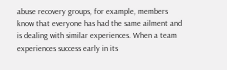abuse recovery groups, for example, members know that everyone has had the same ailment and is dealing with similar experiences. When a team experiences success early in its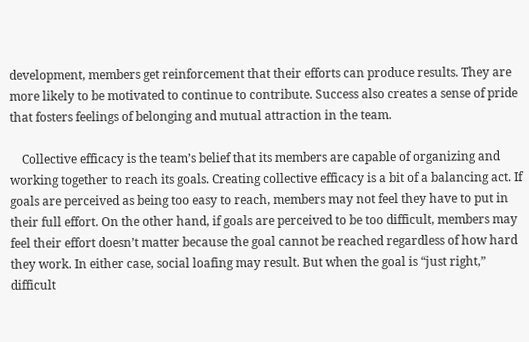development, members get reinforcement that their efforts can produce results. They are more likely to be motivated to continue to contribute. Success also creates a sense of pride that fosters feelings of belonging and mutual attraction in the team.

    Collective efficacy is the team’s belief that its members are capable of organizing and working together to reach its goals. Creating collective efficacy is a bit of a balancing act. If goals are perceived as being too easy to reach, members may not feel they have to put in their full effort. On the other hand, if goals are perceived to be too difficult, members may feel their effort doesn’t matter because the goal cannot be reached regardless of how hard they work. In either case, social loafing may result. But when the goal is “just right,” difficult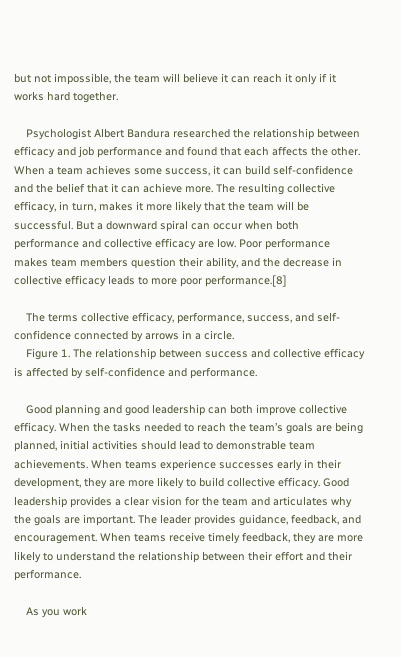but not impossible, the team will believe it can reach it only if it works hard together.

    Psychologist Albert Bandura researched the relationship between efficacy and job performance and found that each affects the other. When a team achieves some success, it can build self-confidence and the belief that it can achieve more. The resulting collective efficacy, in turn, makes it more likely that the team will be successful. But a downward spiral can occur when both performance and collective efficacy are low. Poor performance makes team members question their ability, and the decrease in collective efficacy leads to more poor performance.[8]

    The terms collective efficacy, performance, success, and self-confidence connected by arrows in a circle.
    Figure 1. The relationship between success and collective efficacy is affected by self-confidence and performance.

    Good planning and good leadership can both improve collective efficacy. When the tasks needed to reach the team’s goals are being planned, initial activities should lead to demonstrable team achievements. When teams experience successes early in their development, they are more likely to build collective efficacy. Good leadership provides a clear vision for the team and articulates why the goals are important. The leader provides guidance, feedback, and encouragement. When teams receive timely feedback, they are more likely to understand the relationship between their effort and their performance.

    As you work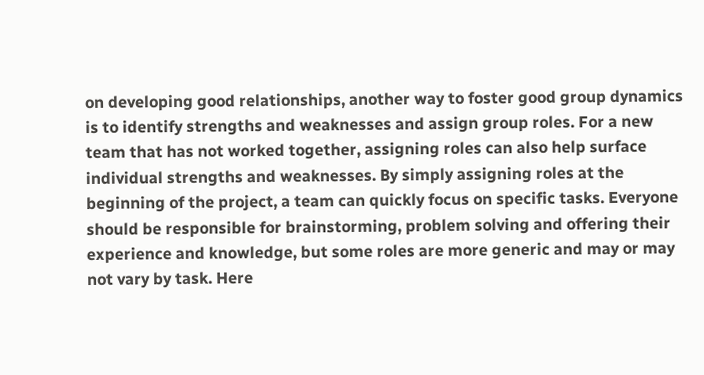on developing good relationships, another way to foster good group dynamics is to identify strengths and weaknesses and assign group roles. For a new team that has not worked together, assigning roles can also help surface individual strengths and weaknesses. By simply assigning roles at the beginning of the project, a team can quickly focus on specific tasks. Everyone should be responsible for brainstorming, problem solving and offering their experience and knowledge, but some roles are more generic and may or may not vary by task. Here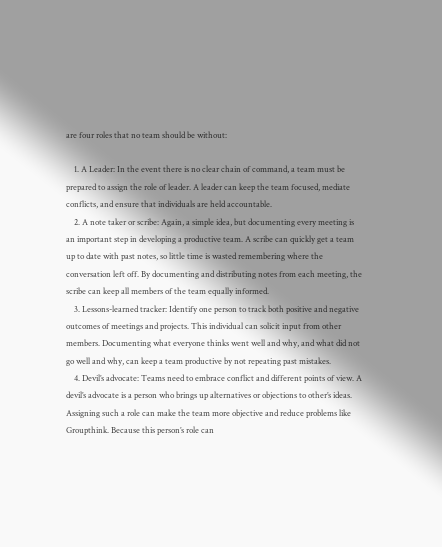are four roles that no team should be without:

    1. A Leader: In the event there is no clear chain of command, a team must be prepared to assign the role of leader. A leader can keep the team focused, mediate conflicts, and ensure that individuals are held accountable.
    2. A note taker or scribe: Again, a simple idea, but documenting every meeting is an important step in developing a productive team. A scribe can quickly get a team up to date with past notes, so little time is wasted remembering where the conversation left off. By documenting and distributing notes from each meeting, the scribe can keep all members of the team equally informed.
    3. Lessons-learned tracker: Identify one person to track both positive and negative outcomes of meetings and projects. This individual can solicit input from other members. Documenting what everyone thinks went well and why, and what did not go well and why, can keep a team productive by not repeating past mistakes.
    4. Devil’s advocate: Teams need to embrace conflict and different points of view. A devil’s advocate is a person who brings up alternatives or objections to other’s ideas. Assigning such a role can make the team more objective and reduce problems like Groupthink. Because this person’s role can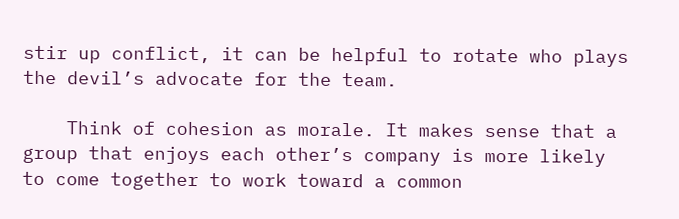stir up conflict, it can be helpful to rotate who plays the devil’s advocate for the team.

    Think of cohesion as morale. It makes sense that a group that enjoys each other’s company is more likely to come together to work toward a common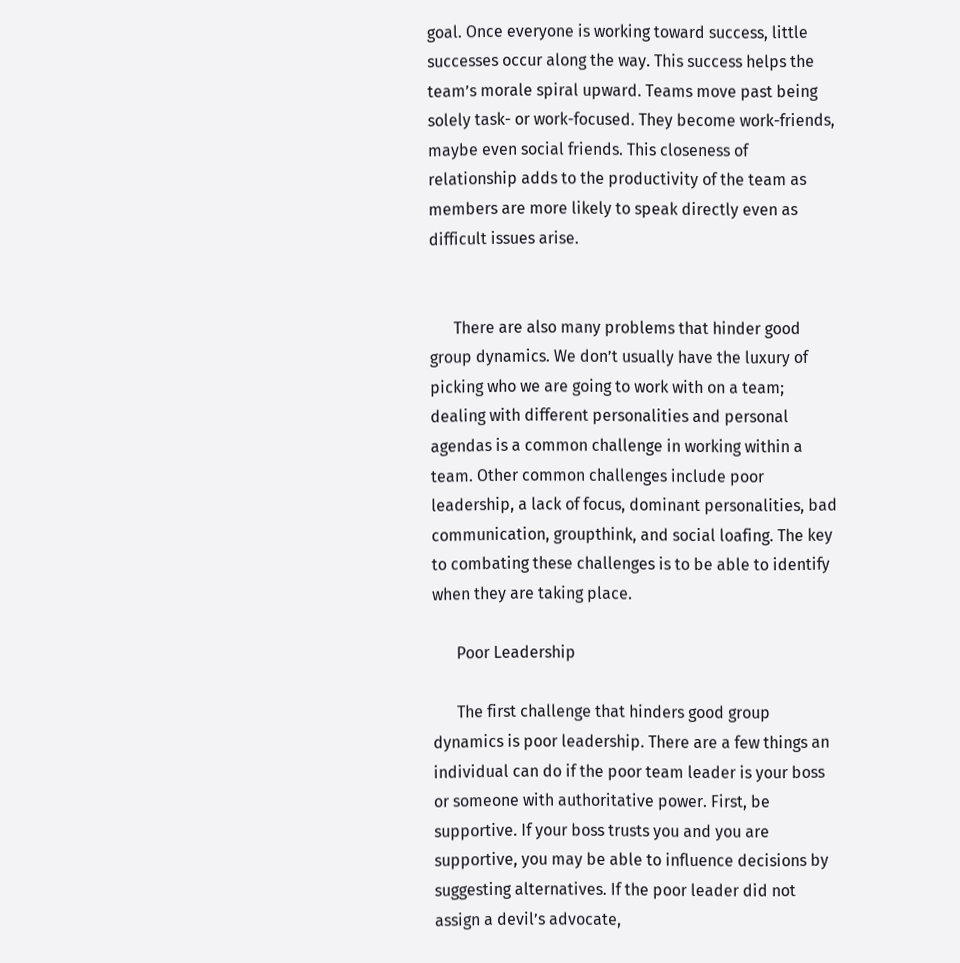goal. Once everyone is working toward success, little successes occur along the way. This success helps the team’s morale spiral upward. Teams move past being solely task- or work-focused. They become work-friends, maybe even social friends. This closeness of relationship adds to the productivity of the team as members are more likely to speak directly even as difficult issues arise.


      There are also many problems that hinder good group dynamics. We don’t usually have the luxury of picking who we are going to work with on a team; dealing with different personalities and personal agendas is a common challenge in working within a team. Other common challenges include poor leadership, a lack of focus, dominant personalities, bad communication, groupthink, and social loafing. The key to combating these challenges is to be able to identify when they are taking place.

      Poor Leadership

      The first challenge that hinders good group dynamics is poor leadership. There are a few things an individual can do if the poor team leader is your boss or someone with authoritative power. First, be supportive. If your boss trusts you and you are supportive, you may be able to influence decisions by suggesting alternatives. If the poor leader did not assign a devil’s advocate,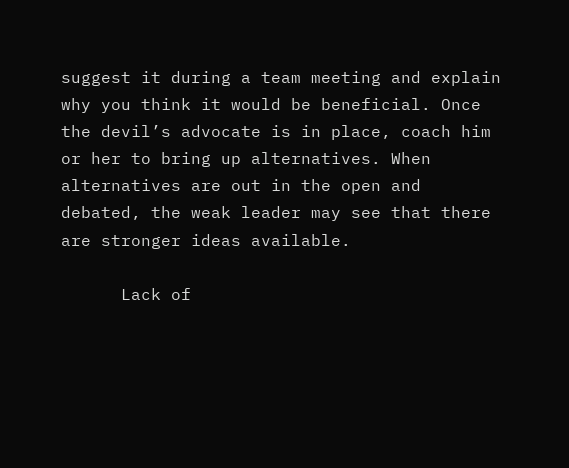suggest it during a team meeting and explain why you think it would be beneficial. Once the devil’s advocate is in place, coach him or her to bring up alternatives. When alternatives are out in the open and debated, the weak leader may see that there are stronger ideas available.

      Lack of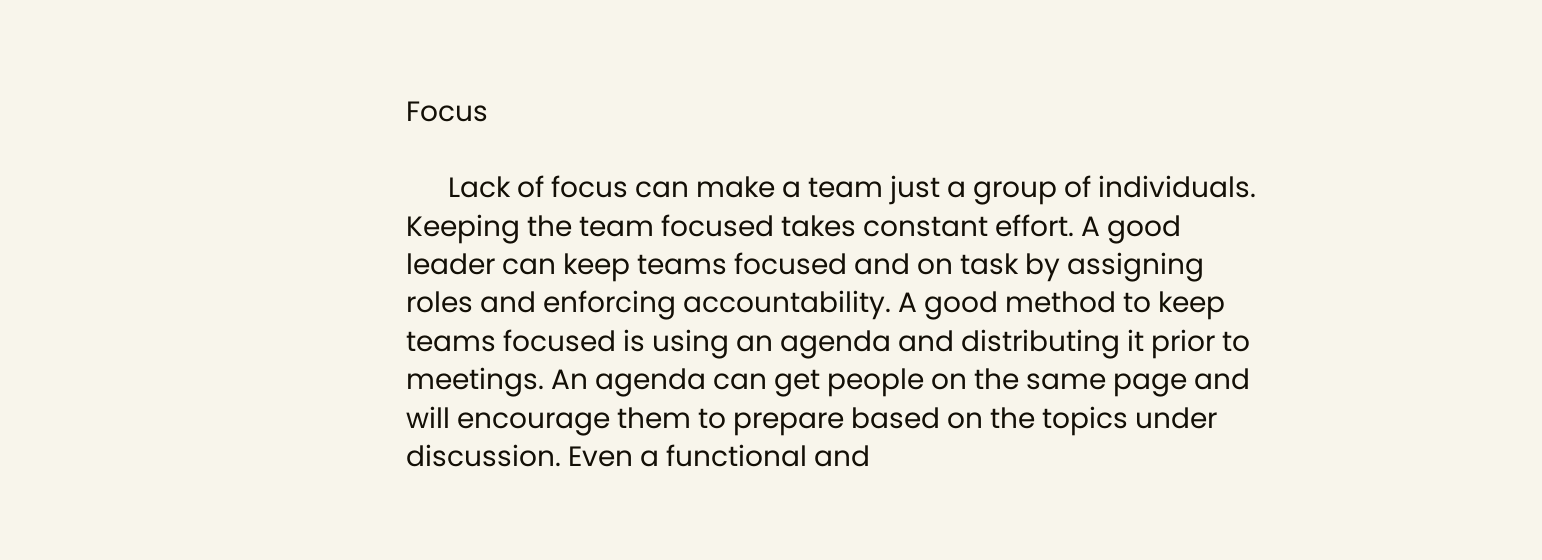Focus

      Lack of focus can make a team just a group of individuals. Keeping the team focused takes constant effort. A good leader can keep teams focused and on task by assigning roles and enforcing accountability. A good method to keep teams focused is using an agenda and distributing it prior to meetings. An agenda can get people on the same page and will encourage them to prepare based on the topics under discussion. Even a functional and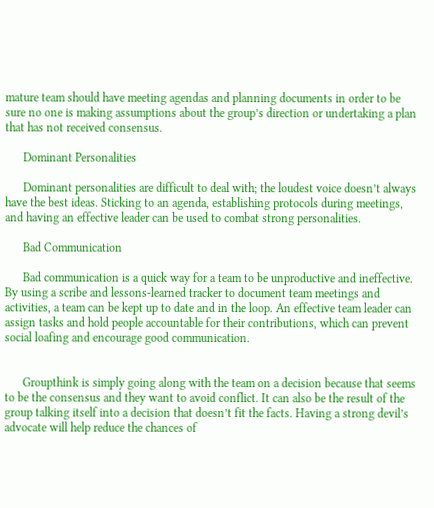mature team should have meeting agendas and planning documents in order to be sure no one is making assumptions about the group’s direction or undertaking a plan that has not received consensus.

      Dominant Personalities

      Dominant personalities are difficult to deal with; the loudest voice doesn’t always have the best ideas. Sticking to an agenda, establishing protocols during meetings, and having an effective leader can be used to combat strong personalities.

      Bad Communication

      Bad communication is a quick way for a team to be unproductive and ineffective. By using a scribe and lessons-learned tracker to document team meetings and activities, a team can be kept up to date and in the loop. An effective team leader can assign tasks and hold people accountable for their contributions, which can prevent social loafing and encourage good communication.


      Groupthink is simply going along with the team on a decision because that seems to be the consensus and they want to avoid conflict. It can also be the result of the group talking itself into a decision that doesn’t fit the facts. Having a strong devil’s advocate will help reduce the chances of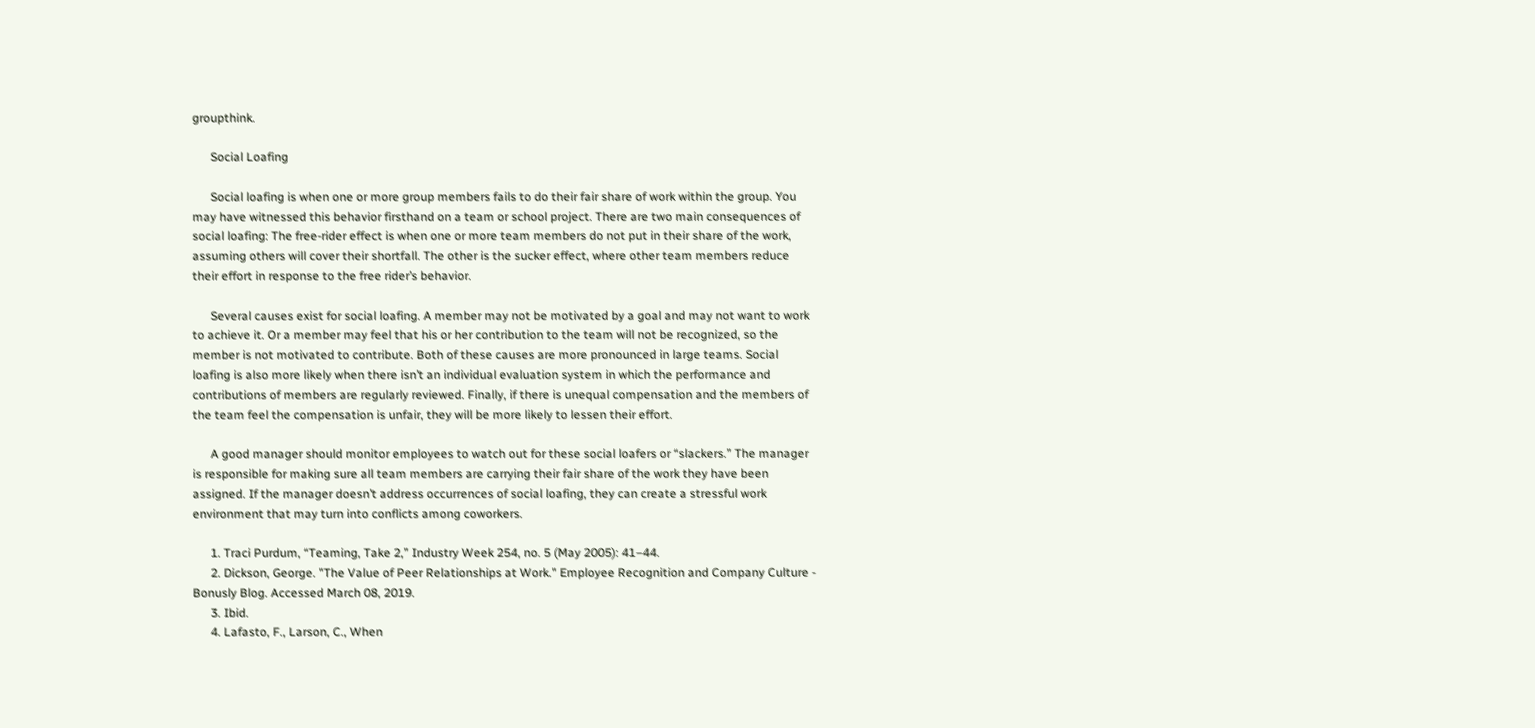groupthink.

      Social Loafing

      Social loafing is when one or more group members fails to do their fair share of work within the group. You may have witnessed this behavior firsthand on a team or school project. There are two main consequences of social loafing: The free-rider effect is when one or more team members do not put in their share of the work, assuming others will cover their shortfall. The other is the sucker effect, where other team members reduce their effort in response to the free rider’s behavior.

      Several causes exist for social loafing. A member may not be motivated by a goal and may not want to work to achieve it. Or a member may feel that his or her contribution to the team will not be recognized, so the member is not motivated to contribute. Both of these causes are more pronounced in large teams. Social loafing is also more likely when there isn’t an individual evaluation system in which the performance and contributions of members are regularly reviewed. Finally, if there is unequal compensation and the members of the team feel the compensation is unfair, they will be more likely to lessen their effort.

      A good manager should monitor employees to watch out for these social loafers or “slackers.” The manager is responsible for making sure all team members are carrying their fair share of the work they have been assigned. If the manager doesn’t address occurrences of social loafing, they can create a stressful work environment that may turn into conflicts among coworkers.

      1. Traci Purdum, “Teaming, Take 2,” Industry Week 254, no. 5 (May 2005): 41–44.
      2. Dickson, George. "The Value of Peer Relationships at Work." Employee Recognition and Company Culture - Bonusly Blog. Accessed March 08, 2019.
      3. Ibid.
      4. Lafasto, F., Larson, C., When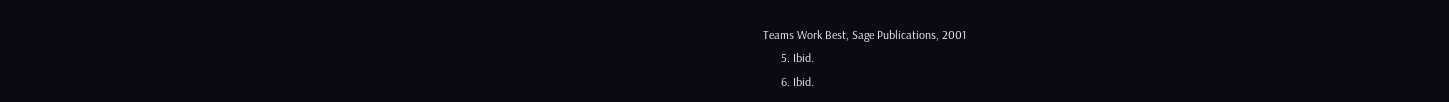Teams Work Best, Sage Publications, 2001
      5. Ibid.
      6. Ibid.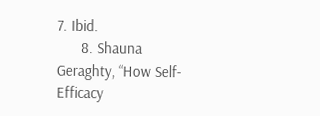7. Ibid.
      8. Shauna Geraghty, “How Self-Efficacy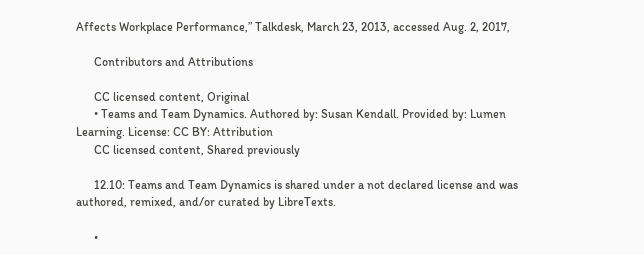Affects Workplace Performance,” Talkdesk, March 23, 2013, accessed Aug. 2, 2017,

      Contributors and Attributions

      CC licensed content, Original
      • Teams and Team Dynamics. Authored by: Susan Kendall. Provided by: Lumen Learning. License: CC BY: Attribution
      CC licensed content, Shared previously

      12.10: Teams and Team Dynamics is shared under a not declared license and was authored, remixed, and/or curated by LibreTexts.

      •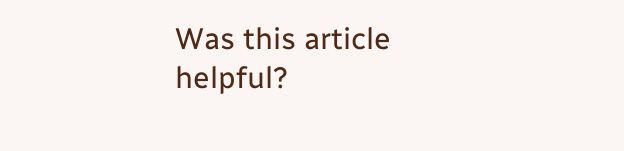Was this article helpful?